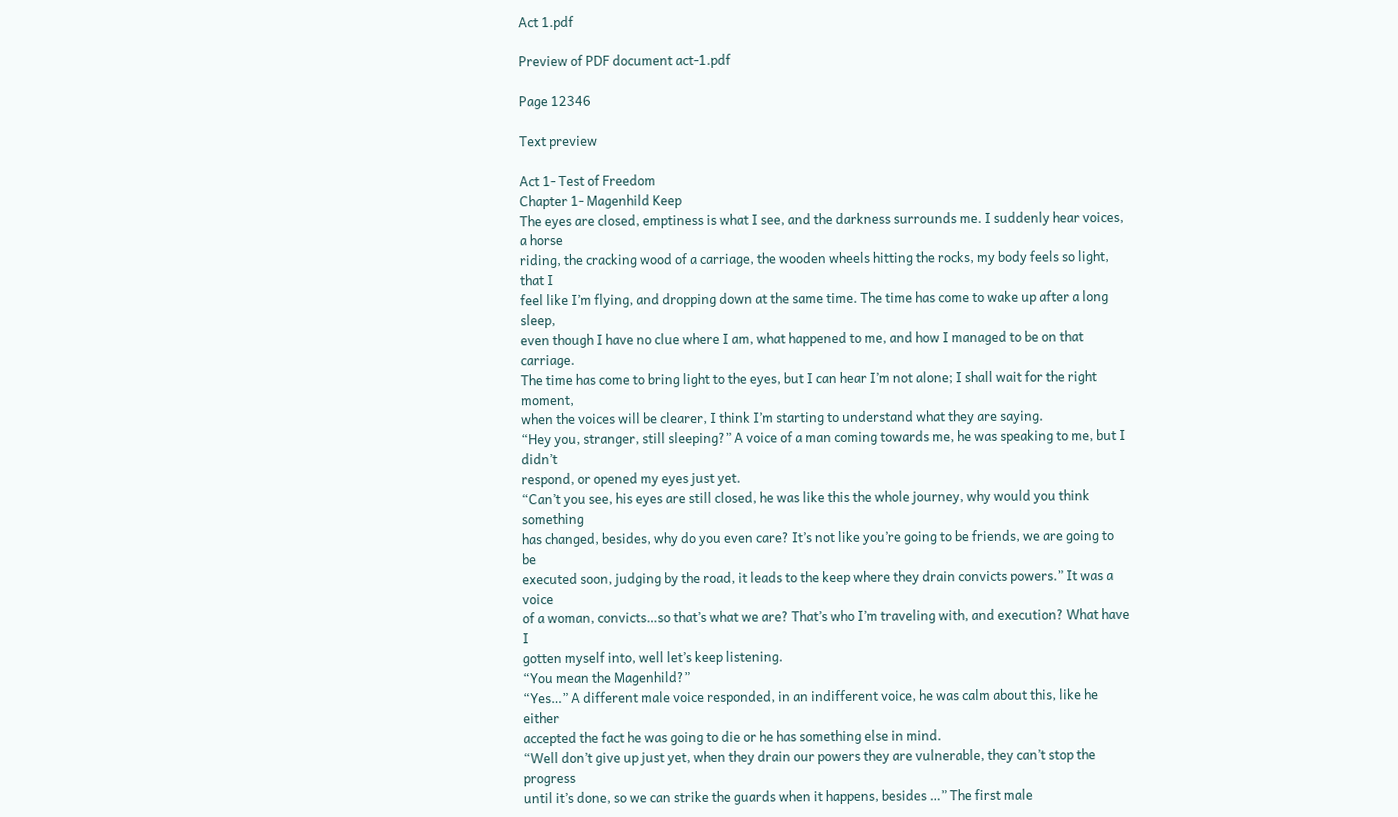Act 1.pdf

Preview of PDF document act-1.pdf

Page 12346

Text preview

Act 1- Test of Freedom
Chapter 1- Magenhild Keep
The eyes are closed, emptiness is what I see, and the darkness surrounds me. I suddenly hear voices, a horse
riding, the cracking wood of a carriage, the wooden wheels hitting the rocks, my body feels so light, that I
feel like I’m flying, and dropping down at the same time. The time has come to wake up after a long sleep,
even though I have no clue where I am, what happened to me, and how I managed to be on that carriage.
The time has come to bring light to the eyes, but I can hear I’m not alone; I shall wait for the right moment,
when the voices will be clearer, I think I’m starting to understand what they are saying.
“Hey you, stranger, still sleeping?” A voice of a man coming towards me, he was speaking to me, but I didn’t
respond, or opened my eyes just yet.
“Can’t you see, his eyes are still closed, he was like this the whole journey, why would you think something
has changed, besides, why do you even care? It’s not like you’re going to be friends, we are going to be
executed soon, judging by the road, it leads to the keep where they drain convicts powers.” It was a voice
of a woman, convicts…so that’s what we are? That’s who I’m traveling with, and execution? What have I
gotten myself into, well let’s keep listening.
“You mean the Magenhild?”
“Yes…” A different male voice responded, in an indifferent voice, he was calm about this, like he either
accepted the fact he was going to die or he has something else in mind.
“Well don’t give up just yet, when they drain our powers they are vulnerable, they can’t stop the progress
until it’s done, so we can strike the guards when it happens, besides …” The first male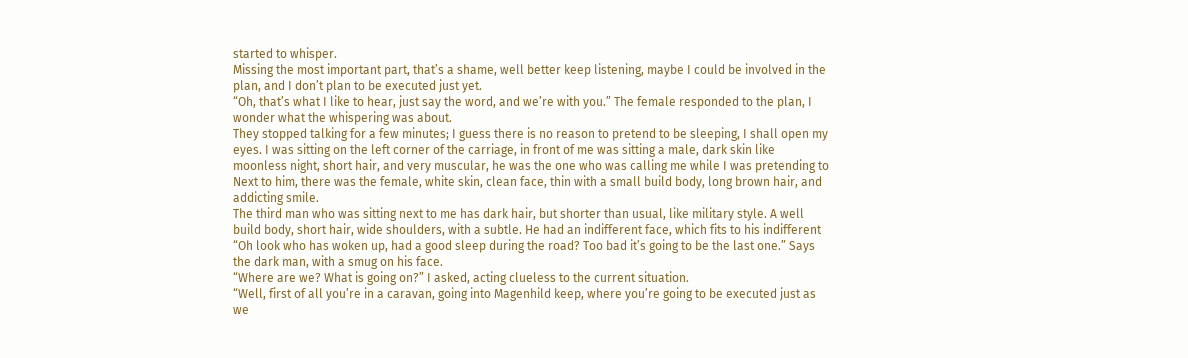started to whisper.
Missing the most important part, that’s a shame, well better keep listening, maybe I could be involved in the
plan, and I don’t plan to be executed just yet.
“Oh, that’s what I like to hear, just say the word, and we’re with you.” The female responded to the plan, I
wonder what the whispering was about.
They stopped talking for a few minutes; I guess there is no reason to pretend to be sleeping, I shall open my
eyes. I was sitting on the left corner of the carriage, in front of me was sitting a male, dark skin like
moonless night, short hair, and very muscular, he was the one who was calling me while I was pretending to
Next to him, there was the female, white skin, clean face, thin with a small build body, long brown hair, and
addicting smile.
The third man who was sitting next to me has dark hair, but shorter than usual, like military style. A well
build body, short hair, wide shoulders, with a subtle. He had an indifferent face, which fits to his indifferent
“Oh look who has woken up, had a good sleep during the road? Too bad it’s going to be the last one.” Says
the dark man, with a smug on his face.
“Where are we? What is going on?” I asked, acting clueless to the current situation.
“Well, first of all you’re in a caravan, going into Magenhild keep, where you’re going to be executed just as
we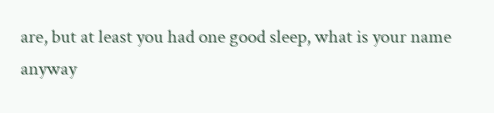are, but at least you had one good sleep, what is your name anyway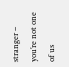stranger – you’re not one of us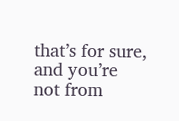that’s for sure, and you’re not from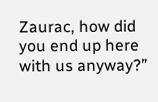Zaurac, how did you end up here with us anyway?”